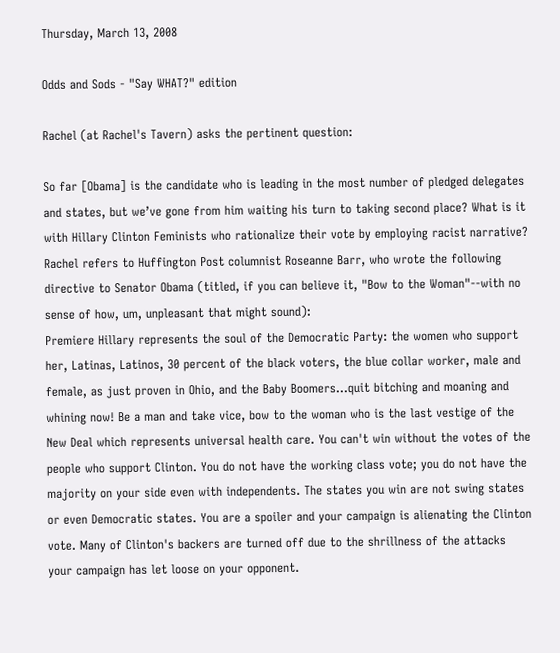Thursday, March 13, 2008

Odds and Sods - "Say WHAT?" edition

Rachel (at Rachel's Tavern) asks the pertinent question:

So far [Obama] is the candidate who is leading in the most number of pledged delegates and states, but we’ve gone from him waiting his turn to taking second place? What is it with Hillary Clinton Feminists who rationalize their vote by employing racist narrative?
Rachel refers to Huffington Post columnist Roseanne Barr, who wrote the following directive to Senator Obama (titled, if you can believe it, "Bow to the Woman"--with no sense of how, um, unpleasant that might sound):
Premiere Hillary represents the soul of the Democratic Party: the women who support her, Latinas, Latinos, 30 percent of the black voters, the blue collar worker, male and female, as just proven in Ohio, and the Baby Boomers...quit bitching and moaning and whining now! Be a man and take vice, bow to the woman who is the last vestige of the New Deal which represents universal health care. You can't win without the votes of the people who support Clinton. You do not have the working class vote; you do not have the majority on your side even with independents. The states you win are not swing states or even Democratic states. You are a spoiler and your campaign is alienating the Clinton vote. Many of Clinton's backers are turned off due to the shrillness of the attacks your campaign has let loose on your opponent.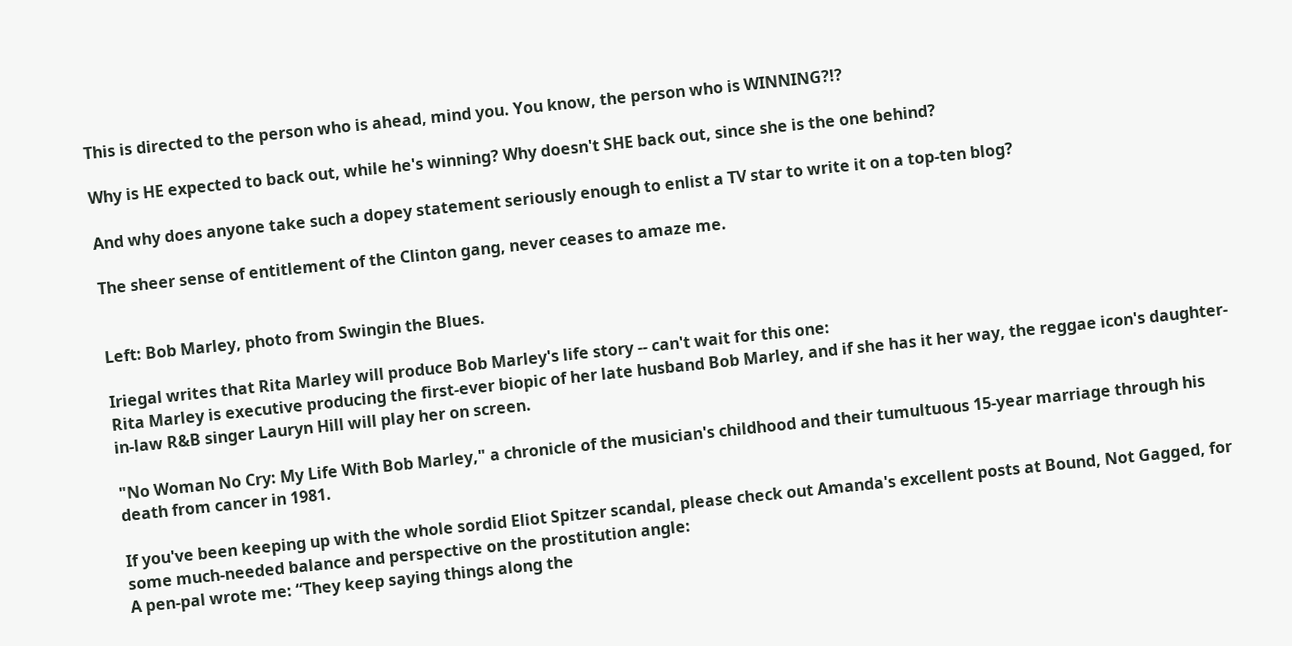This is directed to the person who is ahead, mind you. You know, the person who is WINNING?!?

Why is HE expected to back out, while he's winning? Why doesn't SHE back out, since she is the one behind?

And why does anyone take such a dopey statement seriously enough to enlist a TV star to write it on a top-ten blog?

The sheer sense of entitlement of the Clinton gang, never ceases to amaze me.


Left: Bob Marley, photo from Swingin the Blues.

Iriegal writes that Rita Marley will produce Bob Marley's life story -- can't wait for this one:
Rita Marley is executive producing the first-ever biopic of her late husband Bob Marley, and if she has it her way, the reggae icon's daughter-in-law R&B singer Lauryn Hill will play her on screen.

"No Woman No Cry: My Life With Bob Marley," a chronicle of the musician's childhood and their tumultuous 15-year marriage through his death from cancer in 1981.

If you've been keeping up with the whole sordid Eliot Spitzer scandal, please check out Amanda's excellent posts at Bound, Not Gagged, for some much-needed balance and perspective on the prostitution angle:
A pen-pal wrote me: “They keep saying things along the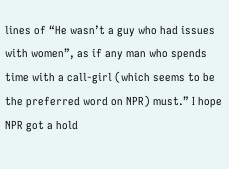lines of “He wasn’t a guy who had issues with women”, as if any man who spends time with a call-girl (which seems to be the preferred word on NPR) must.” I hope NPR got a hold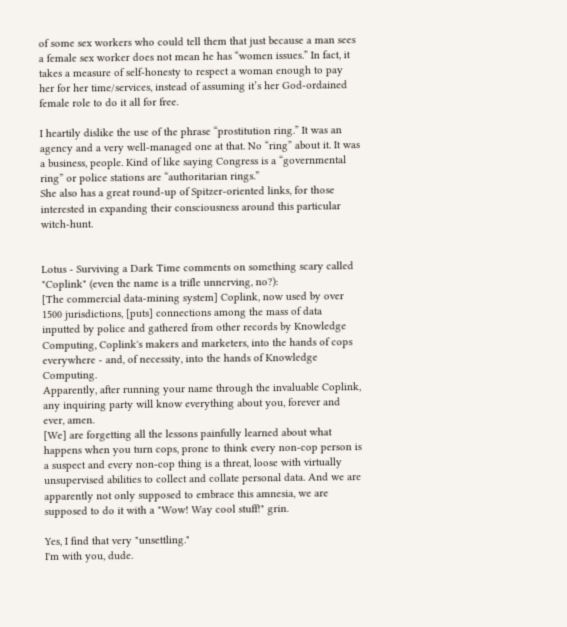of some sex workers who could tell them that just because a man sees a female sex worker does not mean he has “women issues.” In fact, it takes a measure of self-honesty to respect a woman enough to pay her for her time/services, instead of assuming it’s her God-ordained female role to do it all for free.

I heartily dislike the use of the phrase “prostitution ring.” It was an agency and a very well-managed one at that. No “ring” about it. It was a business, people. Kind of like saying Congress is a “governmental ring” or police stations are “authoritarian rings.”
She also has a great round-up of Spitzer-oriented links, for those interested in expanding their consciousness around this particular witch-hunt.


Lotus - Surviving a Dark Time comments on something scary called "Coplink" (even the name is a trifle unnerving, no?):
[The commercial data-mining system] Coplink, now used by over 1500 jurisdictions, [puts] connections among the mass of data inputted by police and gathered from other records by Knowledge Computing, Coplink's makers and marketers, into the hands of cops everywhere - and, of necessity, into the hands of Knowledge Computing.
Apparently, after running your name through the invaluable Coplink, any inquiring party will know everything about you, forever and ever, amen.
[We] are forgetting all the lessons painfully learned about what happens when you turn cops, prone to think every non-cop person is a suspect and every non-cop thing is a threat, loose with virtually unsupervised abilities to collect and collate personal data. And we are apparently not only supposed to embrace this amnesia, we are supposed to do it with a "Wow! Way cool stuff!" grin.

Yes, I find that very "unsettling."
I'm with you, dude.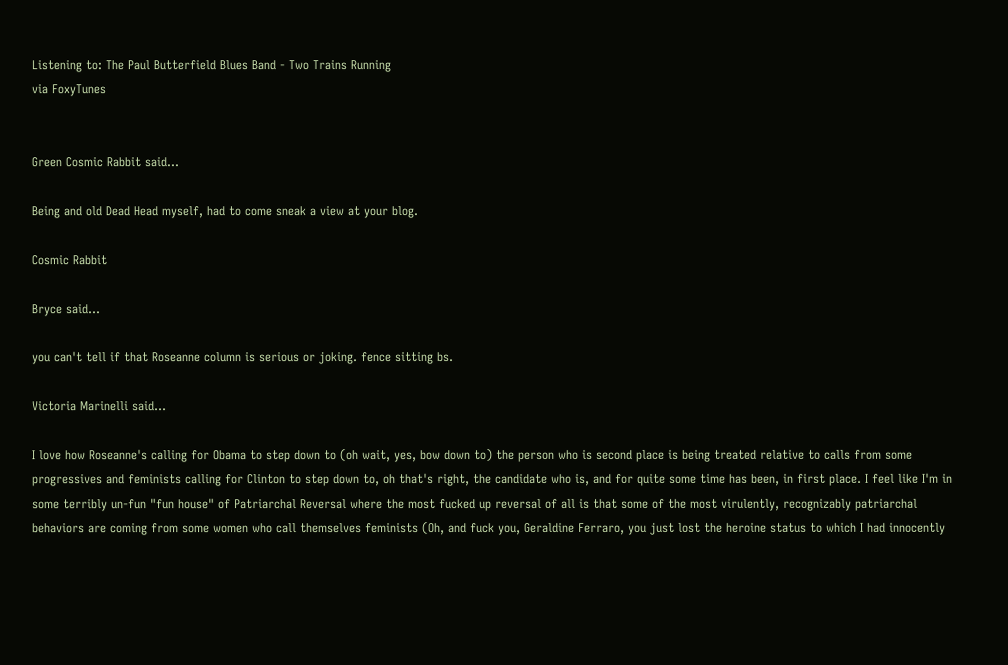Listening to: The Paul Butterfield Blues Band - Two Trains Running
via FoxyTunes


Green Cosmic Rabbit said...

Being and old Dead Head myself, had to come sneak a view at your blog.

Cosmic Rabbit

Bryce said...

you can't tell if that Roseanne column is serious or joking. fence sitting bs.

Victoria Marinelli said...

I love how Roseanne's calling for Obama to step down to (oh wait, yes, bow down to) the person who is second place is being treated relative to calls from some progressives and feminists calling for Clinton to step down to, oh that's right, the candidate who is, and for quite some time has been, in first place. I feel like I'm in some terribly un-fun "fun house" of Patriarchal Reversal where the most fucked up reversal of all is that some of the most virulently, recognizably patriarchal behaviors are coming from some women who call themselves feminists (Oh, and fuck you, Geraldine Ferraro, you just lost the heroine status to which I had innocently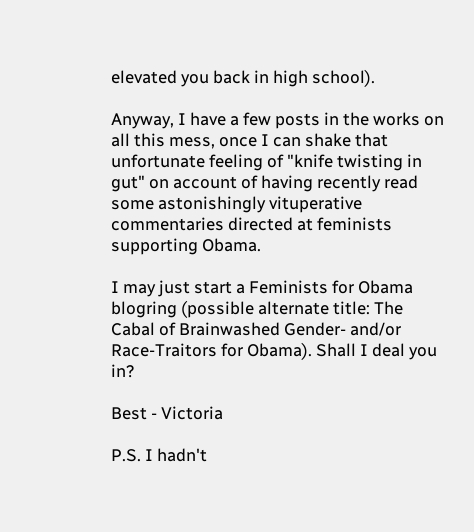elevated you back in high school).

Anyway, I have a few posts in the works on all this mess, once I can shake that unfortunate feeling of "knife twisting in gut" on account of having recently read some astonishingly vituperative commentaries directed at feminists supporting Obama.

I may just start a Feminists for Obama blogring (possible alternate title: The Cabal of Brainwashed Gender- and/or Race-Traitors for Obama). Shall I deal you in?

Best - Victoria

P.S. I hadn't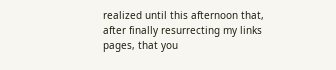realized until this afternoon that, after finally resurrecting my links pages, that you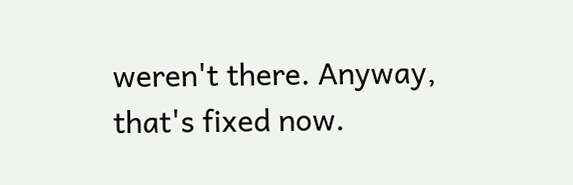weren't there. Anyway, that's fixed now.